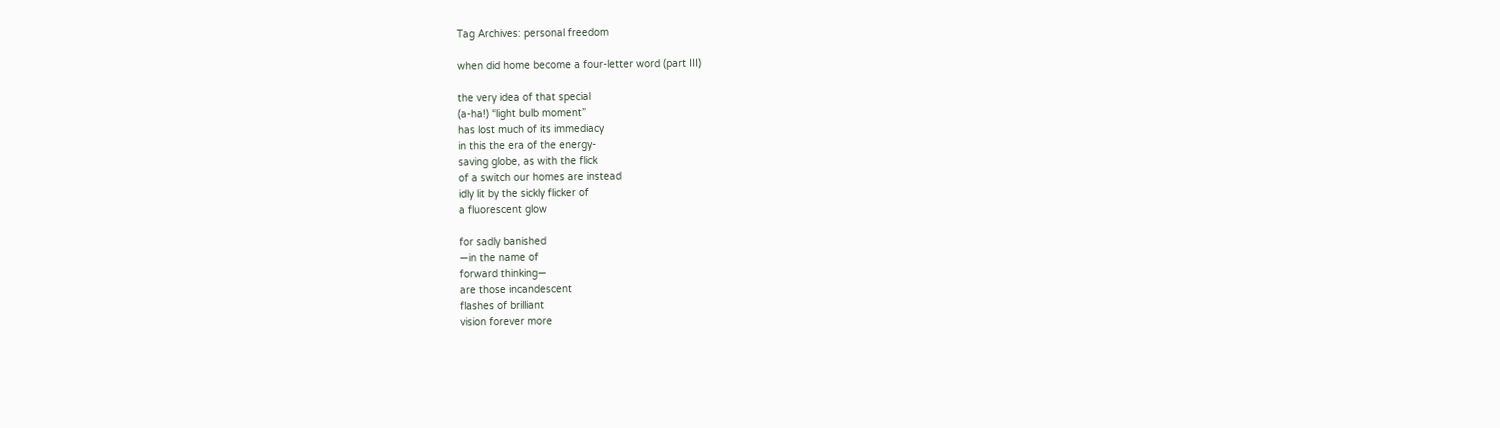Tag Archives: personal freedom

when did home become a four-letter word (part III)

the very idea of that special
(a-ha!) “light bulb moment”
has lost much of its immediacy
in this the era of the energy-
saving globe, as with the flick
of a switch our homes are instead
idly lit by the sickly flicker of
a fluorescent glow

for sadly banished
—in the name of
forward thinking—
are those incandescent
flashes of brilliant
vision forever more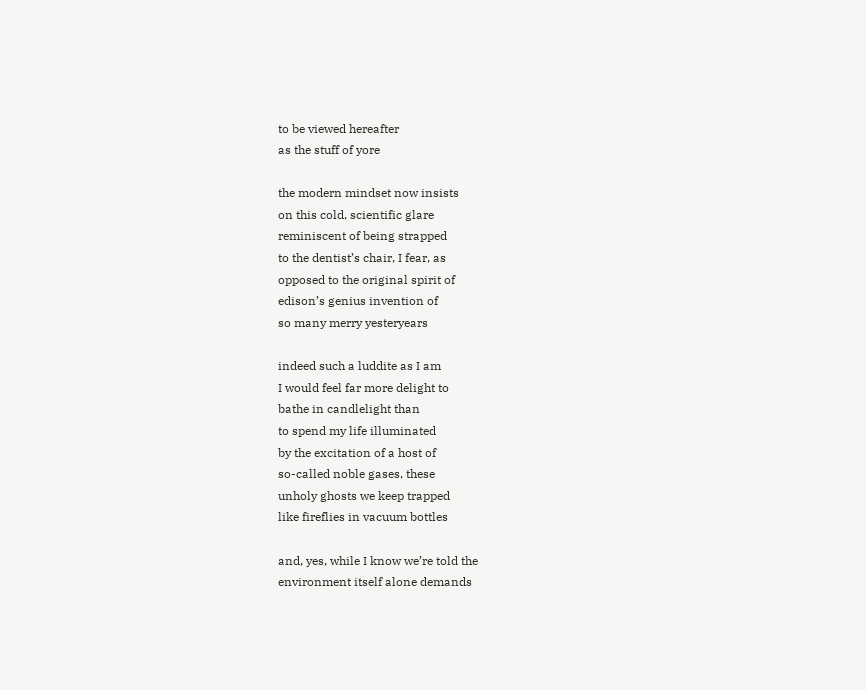to be viewed hereafter
as the stuff of yore

the modern mindset now insists
on this cold, scientific glare
reminiscent of being strapped
to the dentist’s chair, I fear, as
opposed to the original spirit of
edison’s genius invention of
so many merry yesteryears

indeed such a luddite as I am
I would feel far more delight to
bathe in candlelight than
to spend my life illuminated
by the excitation of a host of
so-called noble gases, these
unholy ghosts we keep trapped
like fireflies in vacuum bottles

and, yes, while I know we’re told the
environment itself alone demands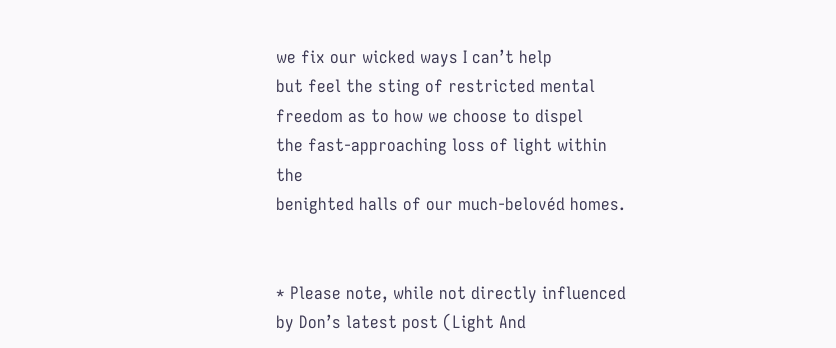we fix our wicked ways I can’t help
but feel the sting of restricted mental
freedom as to how we choose to dispel
the fast-approaching loss of light within the
benighted halls of our much-belovéd homes.


* Please note, while not directly influenced by Don’s latest post (Light And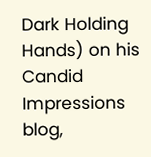Dark Holding Hands) on his Candid Impressions blog,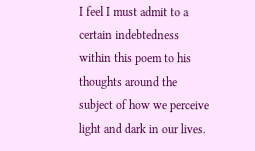I feel I must admit to a certain indebtedness within this poem to his thoughts around the subject of how we perceive light and dark in our lives.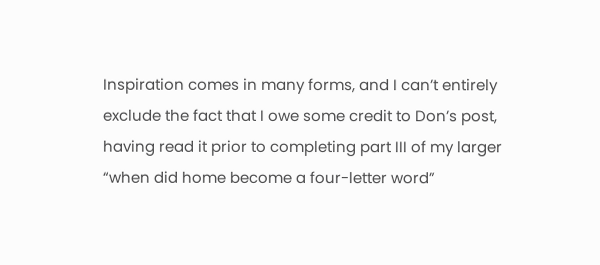Inspiration comes in many forms, and I can’t entirely exclude the fact that I owe some credit to Don’s post, having read it prior to completing part III of my larger “when did home become a four-letter word”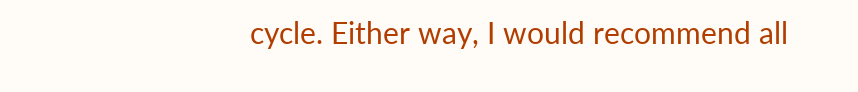cycle. Either way, I would recommend all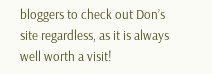bloggers to check out Don’s site regardless, as it is always well worth a visit!